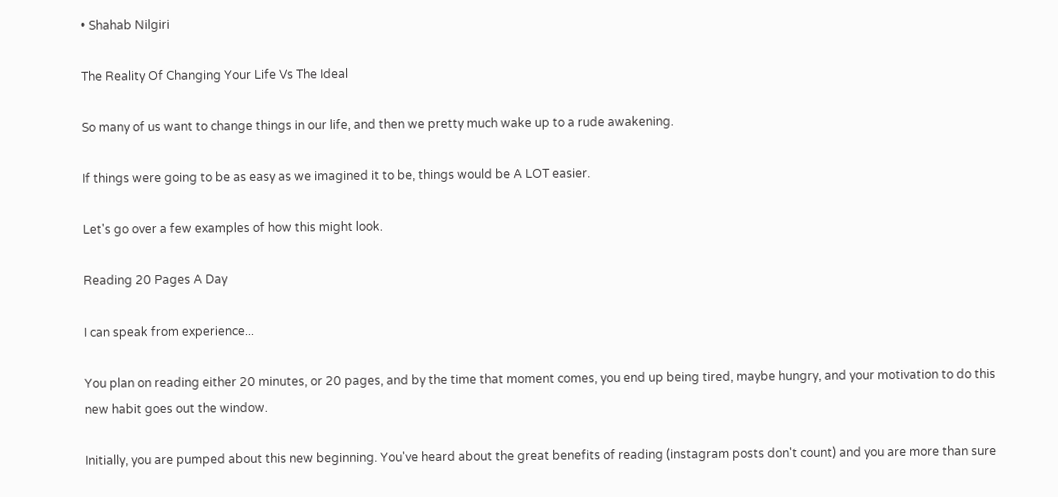• Shahab Nilgiri

The Reality Of Changing Your Life Vs The Ideal

So many of us want to change things in our life, and then we pretty much wake up to a rude awakening.

If things were going to be as easy as we imagined it to be, things would be A LOT easier.

Let's go over a few examples of how this might look.

Reading 20 Pages A Day

I can speak from experience...

You plan on reading either 20 minutes, or 20 pages, and by the time that moment comes, you end up being tired, maybe hungry, and your motivation to do this new habit goes out the window.

Initially, you are pumped about this new beginning. You've heard about the great benefits of reading (instagram posts don't count) and you are more than sure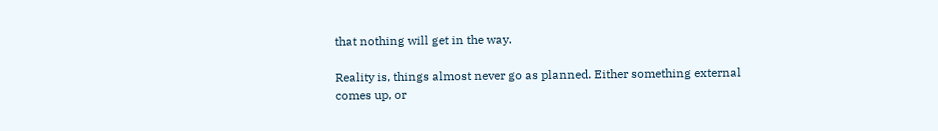that nothing will get in the way.

Reality is, things almost never go as planned. Either something external comes up, or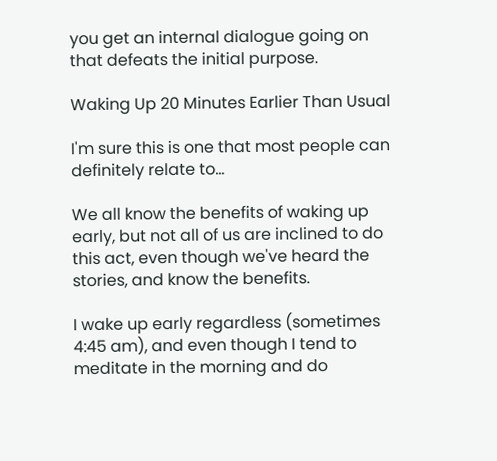you get an internal dialogue going on that defeats the initial purpose.

Waking Up 20 Minutes Earlier Than Usual

I'm sure this is one that most people can definitely relate to...

We all know the benefits of waking up early, but not all of us are inclined to do this act, even though we've heard the stories, and know the benefits.

I wake up early regardless (sometimes 4:45 am), and even though I tend to meditate in the morning and do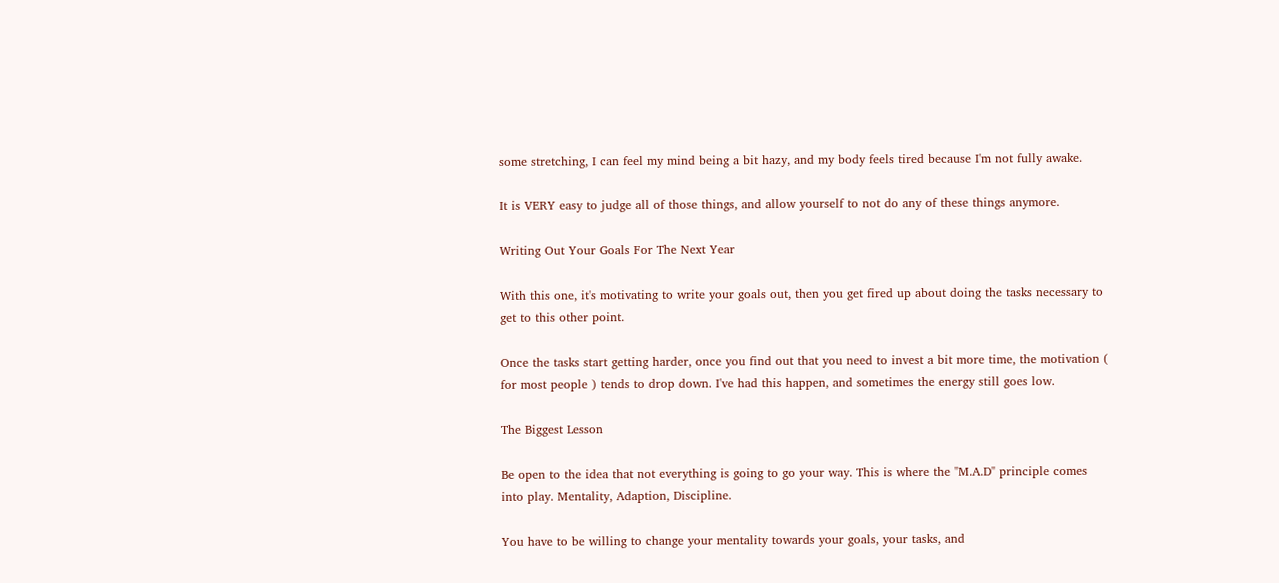some stretching, I can feel my mind being a bit hazy, and my body feels tired because I'm not fully awake.

It is VERY easy to judge all of those things, and allow yourself to not do any of these things anymore.

Writing Out Your Goals For The Next Year

With this one, it's motivating to write your goals out, then you get fired up about doing the tasks necessary to get to this other point.

Once the tasks start getting harder, once you find out that you need to invest a bit more time, the motivation ( for most people ) tends to drop down. I've had this happen, and sometimes the energy still goes low.

The Biggest Lesson

Be open to the idea that not everything is going to go your way. This is where the "M.A.D" principle comes into play. Mentality, Adaption, Discipline.

You have to be willing to change your mentality towards your goals, your tasks, and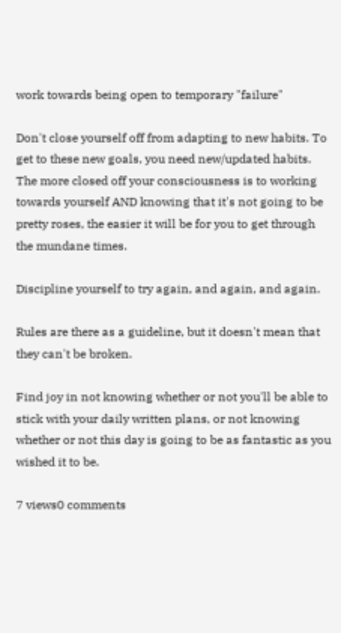work towards being open to temporary "failure"

Don't close yourself off from adapting to new habits. To get to these new goals, you need new/updated habits. The more closed off your consciousness is to working towards yourself AND knowing that it's not going to be pretty roses, the easier it will be for you to get through the mundane times.

Discipline yourself to try again, and again, and again.

Rules are there as a guideline, but it doesn't mean that they can't be broken.

Find joy in not knowing whether or not you'll be able to stick with your daily written plans, or not knowing whether or not this day is going to be as fantastic as you wished it to be.

7 views0 comments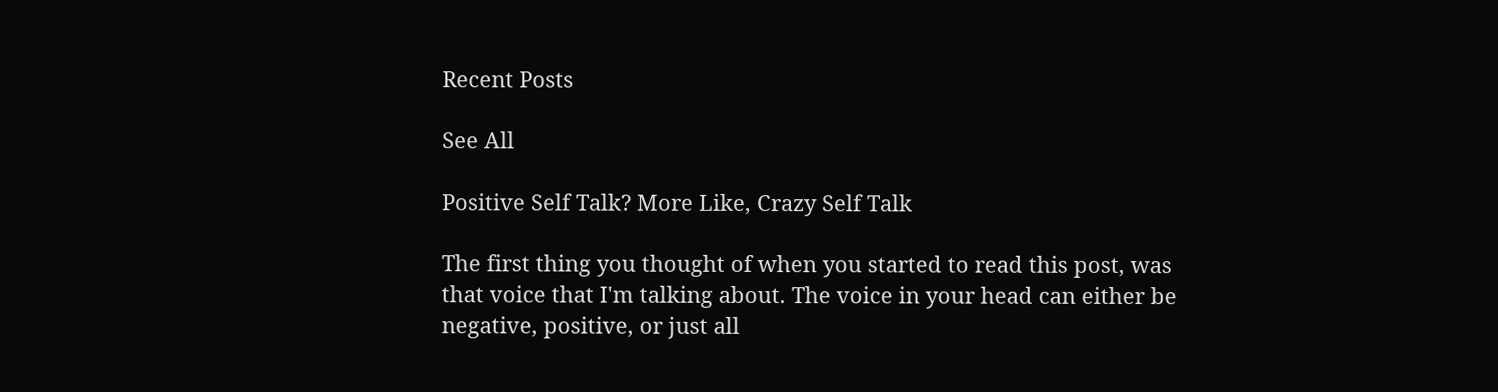Recent Posts

See All

Positive Self Talk? More Like, Crazy Self Talk

The first thing you thought of when you started to read this post, was that voice that I'm talking about. The voice in your head can either be negative, positive, or just all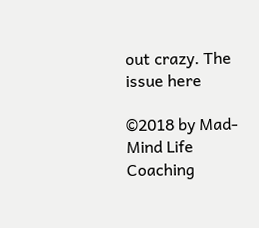out crazy. The issue here

©2018 by Mad-Mind Life Coaching